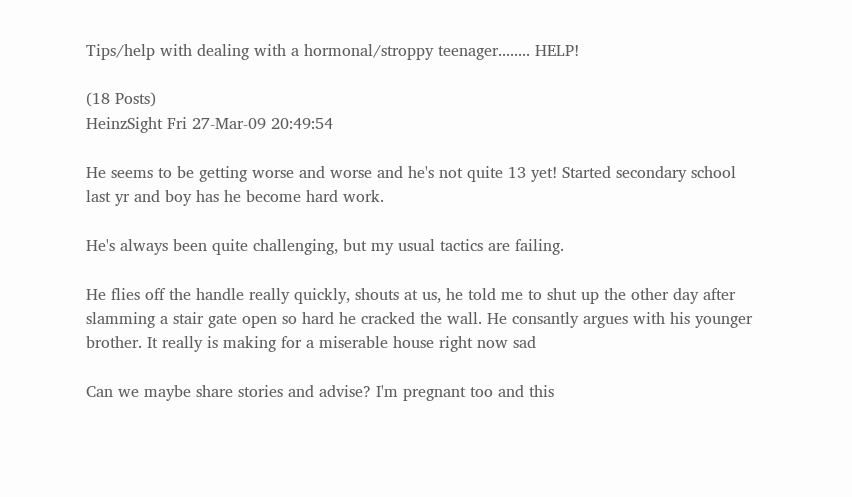Tips/help with dealing with a hormonal/stroppy teenager........ HELP!

(18 Posts)
HeinzSight Fri 27-Mar-09 20:49:54

He seems to be getting worse and worse and he's not quite 13 yet! Started secondary school last yr and boy has he become hard work.

He's always been quite challenging, but my usual tactics are failing.

He flies off the handle really quickly, shouts at us, he told me to shut up the other day after slamming a stair gate open so hard he cracked the wall. He consantly argues with his younger brother. It really is making for a miserable house right now sad

Can we maybe share stories and advise? I'm pregnant too and this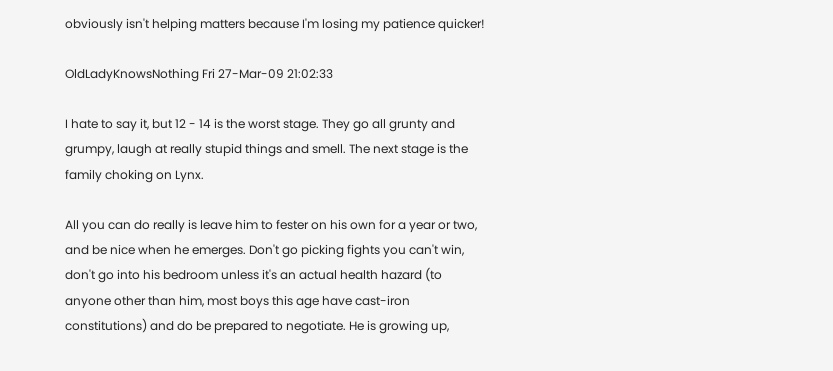obviously isn't helping matters because I'm losing my patience quicker!

OldLadyKnowsNothing Fri 27-Mar-09 21:02:33

I hate to say it, but 12 - 14 is the worst stage. They go all grunty and grumpy, laugh at really stupid things and smell. The next stage is the family choking on Lynx.

All you can do really is leave him to fester on his own for a year or two, and be nice when he emerges. Don't go picking fights you can't win, don't go into his bedroom unless it's an actual health hazard (to anyone other than him, most boys this age have cast-iron constitutions) and do be prepared to negotiate. He is growing up,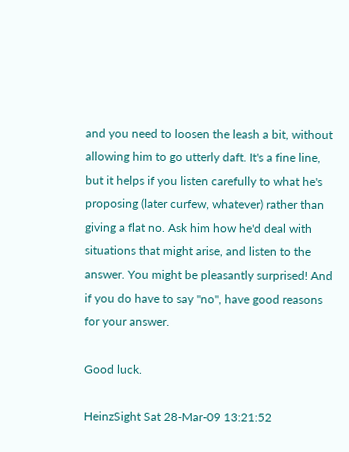and you need to loosen the leash a bit, without allowing him to go utterly daft. It's a fine line, but it helps if you listen carefully to what he's proposing (later curfew, whatever) rather than giving a flat no. Ask him how he'd deal with situations that might arise, and listen to the answer. You might be pleasantly surprised! And if you do have to say "no", have good reasons for your answer.

Good luck.

HeinzSight Sat 28-Mar-09 13:21:52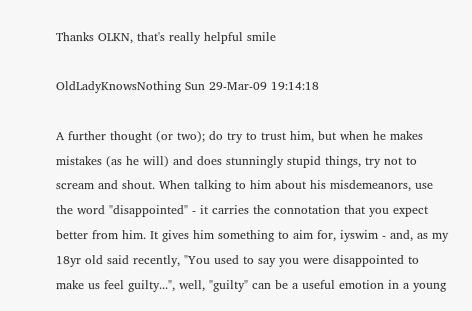Thanks OLKN, that's really helpful smile

OldLadyKnowsNothing Sun 29-Mar-09 19:14:18

A further thought (or two); do try to trust him, but when he makes mistakes (as he will) and does stunningly stupid things, try not to scream and shout. When talking to him about his misdemeanors, use the word "disappointed" - it carries the connotation that you expect better from him. It gives him something to aim for, iyswim - and, as my 18yr old said recently, "You used to say you were disappointed to make us feel guilty...", well, "guilty" can be a useful emotion in a young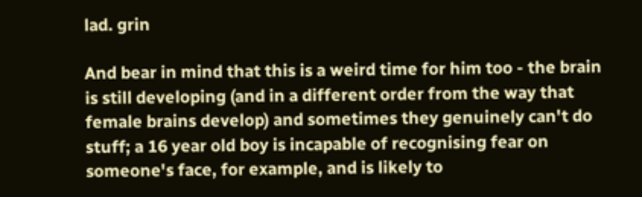lad. grin

And bear in mind that this is a weird time for him too - the brain is still developing (and in a different order from the way that female brains develop) and sometimes they genuinely can't do stuff; a 16 year old boy is incapable of recognising fear on someone's face, for example, and is likely to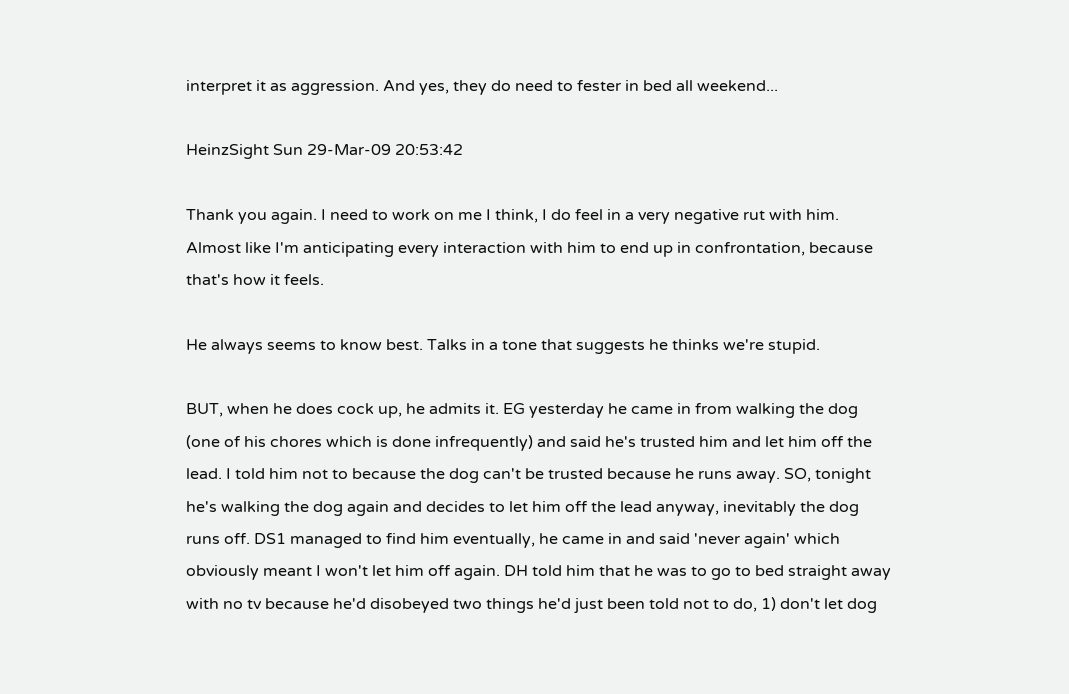interpret it as aggression. And yes, they do need to fester in bed all weekend...

HeinzSight Sun 29-Mar-09 20:53:42

Thank you again. I need to work on me I think, I do feel in a very negative rut with him. Almost like I'm anticipating every interaction with him to end up in confrontation, because that's how it feels.

He always seems to know best. Talks in a tone that suggests he thinks we're stupid.

BUT, when he does cock up, he admits it. EG yesterday he came in from walking the dog (one of his chores which is done infrequently) and said he's trusted him and let him off the lead. I told him not to because the dog can't be trusted because he runs away. SO, tonight he's walking the dog again and decides to let him off the lead anyway, inevitably the dog runs off. DS1 managed to find him eventually, he came in and said 'never again' which obviously meant I won't let him off again. DH told him that he was to go to bed straight away with no tv because he'd disobeyed two things he'd just been told not to do, 1) don't let dog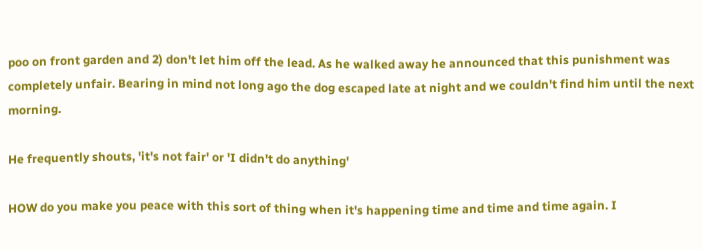poo on front garden and 2) don't let him off the lead. As he walked away he announced that this punishment was completely unfair. Bearing in mind not long ago the dog escaped late at night and we couldn't find him until the next morning.

He frequently shouts, 'it's not fair' or 'I didn't do anything'

HOW do you make you peace with this sort of thing when it's happening time and time and time again. I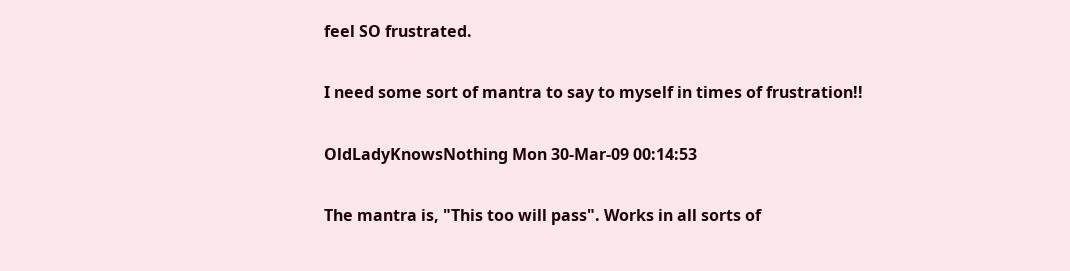feel SO frustrated.

I need some sort of mantra to say to myself in times of frustration!!

OldLadyKnowsNothing Mon 30-Mar-09 00:14:53

The mantra is, "This too will pass". Works in all sorts of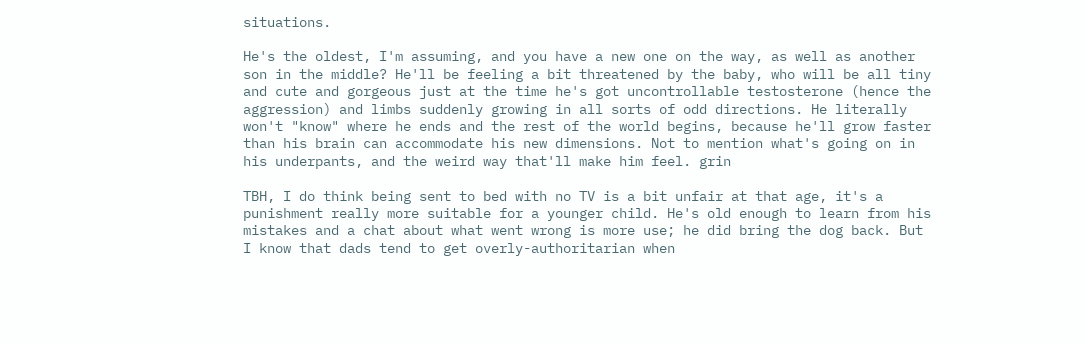situations.

He's the oldest, I'm assuming, and you have a new one on the way, as well as another son in the middle? He'll be feeling a bit threatened by the baby, who will be all tiny and cute and gorgeous just at the time he's got uncontrollable testosterone (hence the aggression) and limbs suddenly growing in all sorts of odd directions. He literally won't "know" where he ends and the rest of the world begins, because he'll grow faster than his brain can accommodate his new dimensions. Not to mention what's going on in his underpants, and the weird way that'll make him feel. grin

TBH, I do think being sent to bed with no TV is a bit unfair at that age, it's a punishment really more suitable for a younger child. He's old enough to learn from his mistakes and a chat about what went wrong is more use; he did bring the dog back. But I know that dads tend to get overly-authoritarian when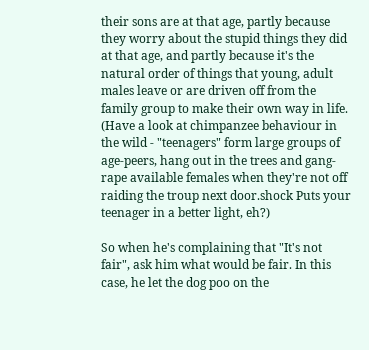their sons are at that age, partly because they worry about the stupid things they did at that age, and partly because it's the natural order of things that young, adult males leave or are driven off from the family group to make their own way in life. (Have a look at chimpanzee behaviour in the wild - "teenagers" form large groups of age-peers, hang out in the trees and gang-rape available females when they're not off raiding the troup next door.shock Puts your teenager in a better light, eh?)

So when he's complaining that "It's not fair", ask him what would be fair. In this case, he let the dog poo on the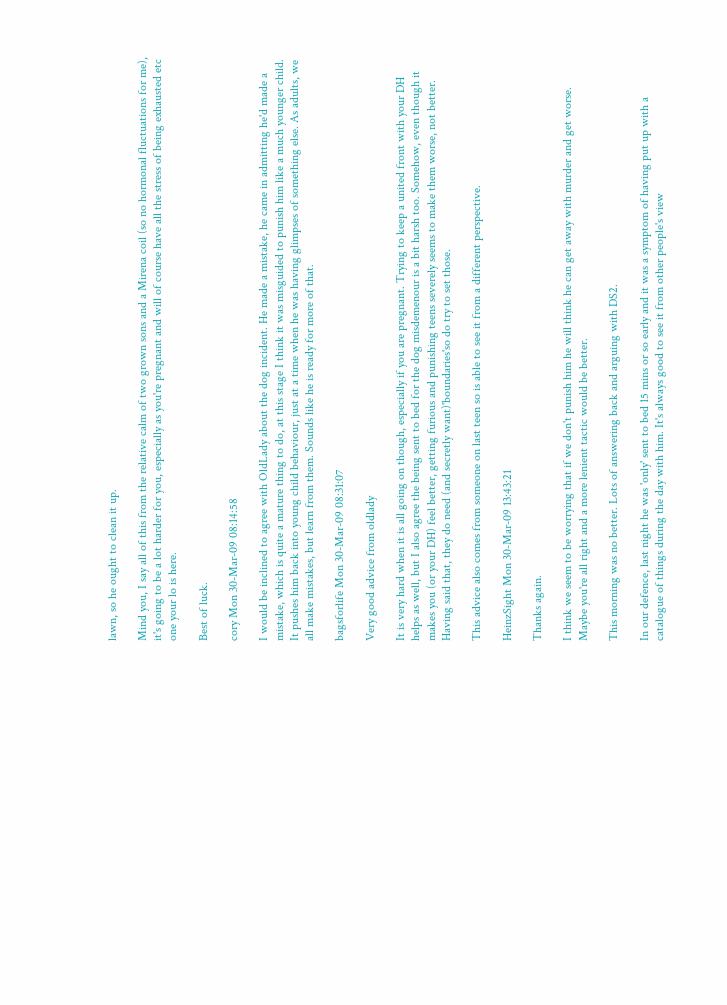lawn, so he ought to clean it up.

Mind you, I say all of this from the relative calm of two grown sons and a Mirena coil (so no hormonal fluctuations for me), it's going to be a lot harder for you, especially as you're pregnant and will of course have all the stress of being exhausted etc one your lo is here.

Best of luck.

cory Mon 30-Mar-09 08:14:58

I would be inclined to agree with OldLady about the dog incident. He made a mistake, he came in admitting he'd made a mistake, which is quite a mature thing to do, at this stage I think it was misguided to punish him like a much younger child. It pushes him back into young child behaviour, just at a time when he was having glimpses of something else. As adults, we all make mistakes, but learn from them. Sounds like he is ready for more of that.

bagsforlife Mon 30-Mar-09 08:31:07

Very good advice from oldlady

It is very hard when it is all going on though, especially if you are pregnant. Trying to keep a united front with your DH helps as well, but I also agree the being sent to bed for the dog misdemenour is a bit harsh too. Somehow, even though it makes you (or your DH) feel better, getting furious and punishing teens severely seems to make them worse, not better. Having said that, they do need (and secretly want)'boundaries'so do try to set those.

This advice also comes from someone on last teen so is able to see it from a different perspective.

HeinzSight Mon 30-Mar-09 13:43:21

Thanks again.

I think we seem to be worrying that if we don't punish him he will think he can get away with murder and get worse. Maybe you're all right and a more lenient tactic would be better.

This morning was no better. Lots of answering back and arguing with DS2.

In our defence, last night he was 'only' sent to bed 15 mins or so early and it was a symptom of having put up with a catalogue of things during the day with him. It's always good to see it from other people's view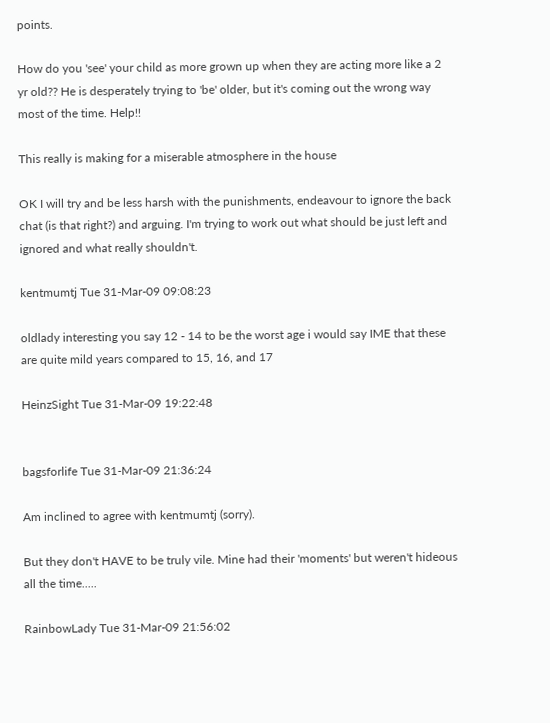points.

How do you 'see' your child as more grown up when they are acting more like a 2 yr old?? He is desperately trying to 'be' older, but it's coming out the wrong way most of the time. Help!!

This really is making for a miserable atmosphere in the house

OK I will try and be less harsh with the punishments, endeavour to ignore the back chat (is that right?) and arguing. I'm trying to work out what should be just left and ignored and what really shouldn't.

kentmumtj Tue 31-Mar-09 09:08:23

oldlady interesting you say 12 - 14 to be the worst age i would say IME that these are quite mild years compared to 15, 16, and 17

HeinzSight Tue 31-Mar-09 19:22:48


bagsforlife Tue 31-Mar-09 21:36:24

Am inclined to agree with kentmumtj (sorry).

But they don't HAVE to be truly vile. Mine had their 'moments' but weren't hideous all the time.....

RainbowLady Tue 31-Mar-09 21:56:02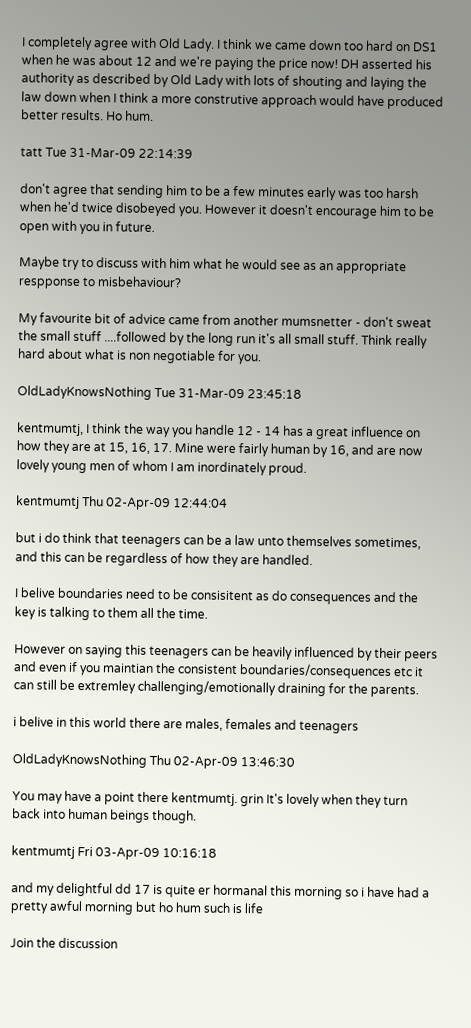I completely agree with Old Lady. I think we came down too hard on DS1 when he was about 12 and we're paying the price now! DH asserted his authority as described by Old Lady with lots of shouting and laying the law down when I think a more construtive approach would have produced better results. Ho hum.

tatt Tue 31-Mar-09 22:14:39

don't agree that sending him to be a few minutes early was too harsh when he'd twice disobeyed you. However it doesn't encourage him to be open with you in future.

Maybe try to discuss with him what he would see as an appropriate respponse to misbehaviour?

My favourite bit of advice came from another mumsnetter - don't sweat the small stuff ....followed by the long run it's all small stuff. Think really hard about what is non negotiable for you.

OldLadyKnowsNothing Tue 31-Mar-09 23:45:18

kentmumtj, I think the way you handle 12 - 14 has a great influence on how they are at 15, 16, 17. Mine were fairly human by 16, and are now lovely young men of whom I am inordinately proud.

kentmumtj Thu 02-Apr-09 12:44:04

but i do think that teenagers can be a law unto themselves sometimes, and this can be regardless of how they are handled.

I belive boundaries need to be consisitent as do consequences and the key is talking to them all the time.

However on saying this teenagers can be heavily influenced by their peers and even if you maintian the consistent boundaries/consequences etc it can still be extremley challenging/emotionally draining for the parents.

i belive in this world there are males, females and teenagers

OldLadyKnowsNothing Thu 02-Apr-09 13:46:30

You may have a point there kentmumtj. grin It's lovely when they turn back into human beings though.

kentmumtj Fri 03-Apr-09 10:16:18

and my delightful dd 17 is quite er hormanal this morning so i have had a pretty awful morning but ho hum such is life

Join the discussion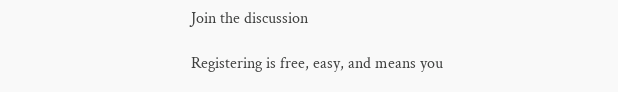Join the discussion

Registering is free, easy, and means you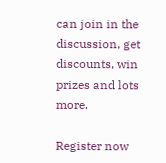can join in the discussion, get discounts, win prizes and lots more.

Register now